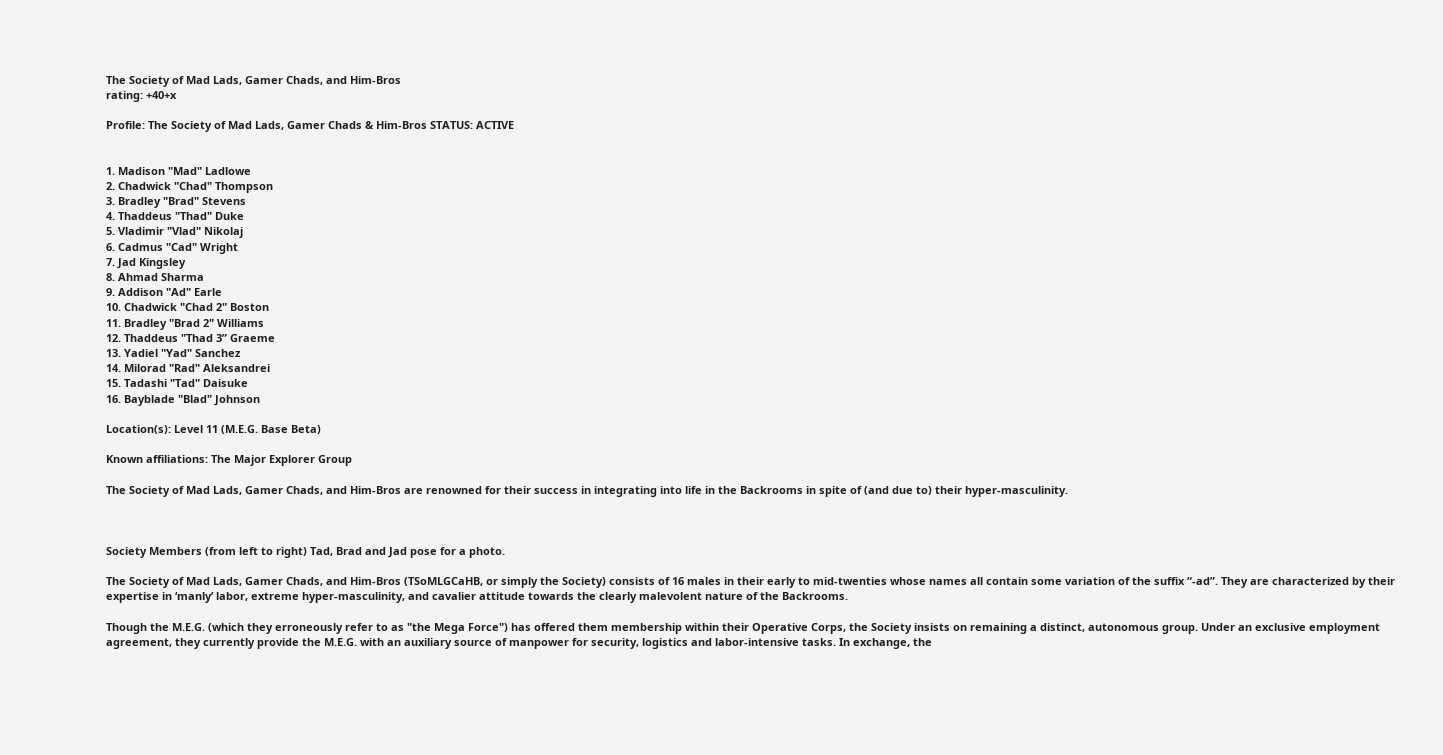The Society of Mad Lads, Gamer Chads, and Him-Bros
rating: +40+x

Profile: The Society of Mad Lads, Gamer Chads & Him-Bros STATUS: ACTIVE


1. Madison "Mad" Ladlowe
2. Chadwick "Chad" Thompson
3. Bradley "Brad" Stevens
4. Thaddeus "Thad" Duke
5. Vladimir "Vlad" Nikolaj
6. Cadmus "Cad" Wright
7. Jad Kingsley
8. Ahmad Sharma
9. Addison "Ad" Earle
10. Chadwick "Chad 2" Boston
11. Bradley "Brad 2" Williams
12. Thaddeus "Thad 3” Graeme
13. Yadiel "Yad" Sanchez
14. Milorad "Rad" Aleksandrei
15. Tadashi "Tad" Daisuke
16. Bayblade "Blad" Johnson

Location(s): Level 11 (M.E.G. Base Beta)

Known affiliations: The Major Explorer Group

The Society of Mad Lads, Gamer Chads, and Him-Bros are renowned for their success in integrating into life in the Backrooms in spite of (and due to) their hyper-masculinity.



Society Members (from left to right) Tad, Brad and Jad pose for a photo.

The Society of Mad Lads, Gamer Chads, and Him-Bros (TSoMLGCaHB, or simply the Society) consists of 16 males in their early to mid-twenties whose names all contain some variation of the suffix “-ad”. They are characterized by their expertise in ‘manly’ labor, extreme hyper-masculinity, and cavalier attitude towards the clearly malevolent nature of the Backrooms.

Though the M.E.G. (which they erroneously refer to as "the Mega Force") has offered them membership within their Operative Corps, the Society insists on remaining a distinct, autonomous group. Under an exclusive employment agreement, they currently provide the M.E.G. with an auxiliary source of manpower for security, logistics and labor-intensive tasks. In exchange, the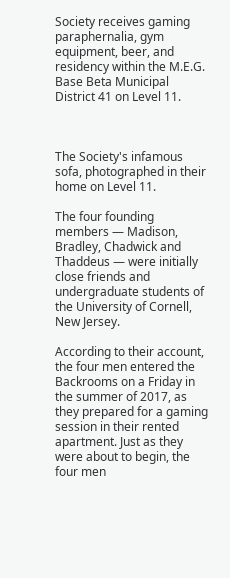Society receives gaming paraphernalia, gym equipment, beer, and residency within the M.E.G. Base Beta Municipal District 41 on Level 11.



The Society's infamous sofa, photographed in their home on Level 11.

The four founding members — Madison, Bradley, Chadwick and Thaddeus — were initially close friends and undergraduate students of the University of Cornell, New Jersey.

According to their account, the four men entered the Backrooms on a Friday in the summer of 2017, as they prepared for a gaming session in their rented apartment. Just as they were about to begin, the four men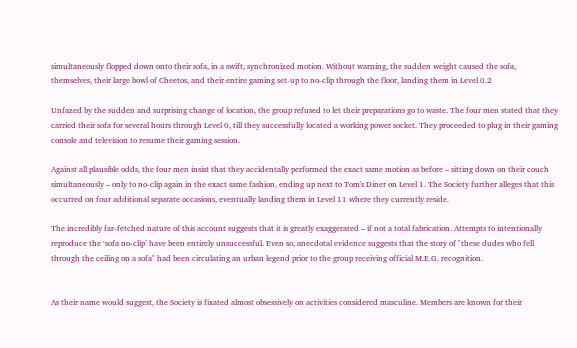simultaneously flopped down onto their sofa, in a swift, synchronized motion. Without warning, the sudden weight caused the sofa, themselves, their large bowl of Cheetos, and their entire gaming set-up to no-clip through the floor, landing them in Level 0.2

Unfazed by the sudden and surprising change of location, the group refused to let their preparations go to waste. The four men stated that they carried their sofa for several hours through Level 0, till they successfully located a working power socket. They proceeded to plug in their gaming console and television to resume their gaming session.

Against all plausible odds, the four men insist that they accidentally performed the exact same motion as before – sitting down on their couch simultaneously – only to no-clip again in the exact same fashion, ending up next to Tom's Diner on Level 1. The Society further alleges that this occurred on four additional separate occasions, eventually landing them in Level 11 where they currently reside.

The incredibly far-fetched nature of this account suggests that it is greatly exaggerated – if not a total fabrication. Attempts to intentionally reproduce the ‘sofa no-clip’ have been entirely unsuccessful. Even so, anecdotal evidence suggests that the story of "these dudes who fell through the ceiling on a sofa" had been circulating an urban legend prior to the group receiving official M.E.G. recognition.


As their name would suggest, the Society is fixated almost obsessively on activities considered masculine. Members are known for their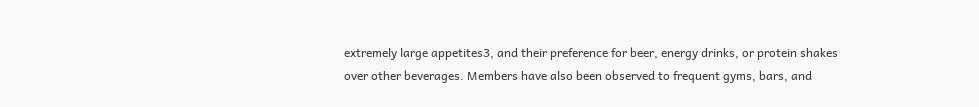extremely large appetites3, and their preference for beer, energy drinks, or protein shakes over other beverages. Members have also been observed to frequent gyms, bars, and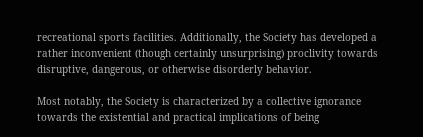recreational sports facilities. Additionally, the Society has developed a rather inconvenient (though certainly unsurprising) proclivity towards disruptive, dangerous, or otherwise disorderly behavior.

Most notably, the Society is characterized by a collective ignorance towards the existential and practical implications of being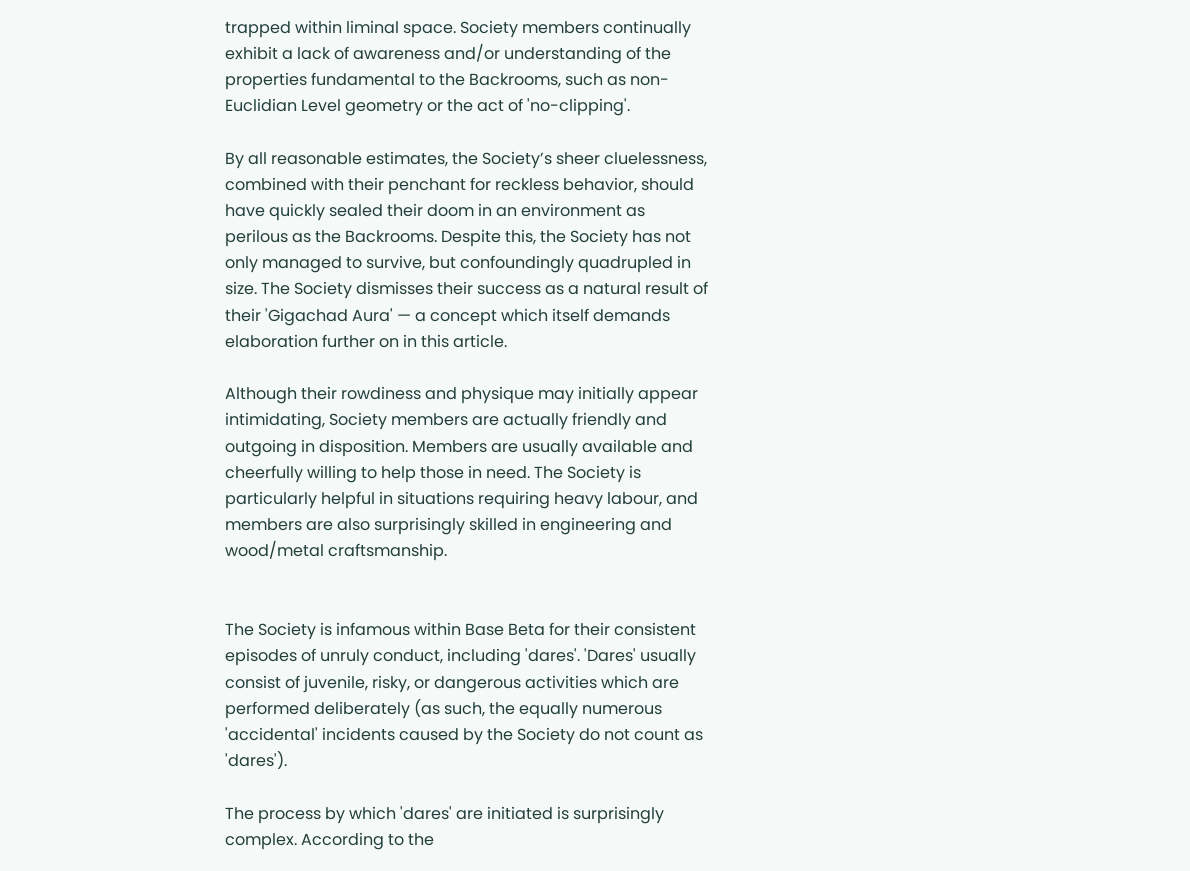trapped within liminal space. Society members continually exhibit a lack of awareness and/or understanding of the properties fundamental to the Backrooms, such as non-Euclidian Level geometry or the act of 'no-clipping'.

By all reasonable estimates, the Society’s sheer cluelessness, combined with their penchant for reckless behavior, should have quickly sealed their doom in an environment as perilous as the Backrooms. Despite this, the Society has not only managed to survive, but confoundingly quadrupled in size. The Society dismisses their success as a natural result of their 'Gigachad Aura' — a concept which itself demands elaboration further on in this article.

Although their rowdiness and physique may initially appear intimidating, Society members are actually friendly and outgoing in disposition. Members are usually available and cheerfully willing to help those in need. The Society is particularly helpful in situations requiring heavy labour, and members are also surprisingly skilled in engineering and wood/metal craftsmanship.


The Society is infamous within Base Beta for their consistent episodes of unruly conduct, including 'dares'. 'Dares' usually consist of juvenile, risky, or dangerous activities which are performed deliberately (as such, the equally numerous 'accidental' incidents caused by the Society do not count as 'dares').

The process by which 'dares' are initiated is surprisingly complex. According to the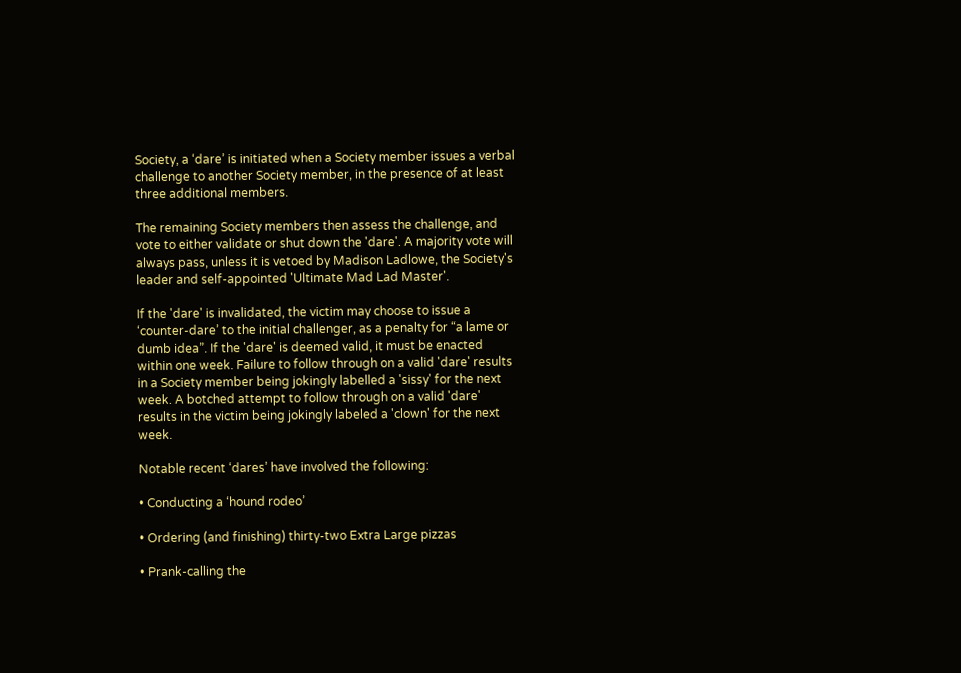Society, a ‘dare’ is initiated when a Society member issues a verbal challenge to another Society member, in the presence of at least three additional members.

The remaining Society members then assess the challenge, and vote to either validate or shut down the 'dare'. A majority vote will always pass, unless it is vetoed by Madison Ladlowe, the Society's leader and self-appointed 'Ultimate Mad Lad Master'.

If the 'dare' is invalidated, the victim may choose to issue a ‘counter-dare’ to the initial challenger, as a penalty for “a lame or dumb idea”. If the 'dare' is deemed valid, it must be enacted within one week. Failure to follow through on a valid 'dare' results in a Society member being jokingly labelled a 'sissy' for the next week. A botched attempt to follow through on a valid 'dare' results in the victim being jokingly labeled a 'clown' for the next week.

Notable recent ‘dares’ have involved the following:

• Conducting a ‘hound rodeo’

• Ordering (and finishing) thirty-two Extra Large pizzas

• Prank-calling the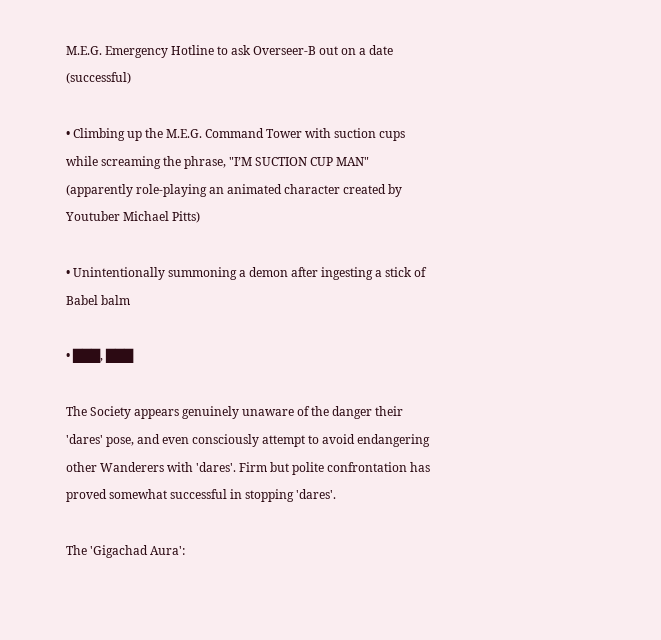M.E.G. Emergency Hotline to ask Overseer-B out on a date (successful)

• Climbing up the M.E.G. Command Tower with suction cups while screaming the phrase, "I’M SUCTION CUP MAN" (apparently role-playing an animated character created by Youtuber Michael Pitts)

• Unintentionally summoning a demon after ingesting a stick of Babel balm

• ███, ███

The Society appears genuinely unaware of the danger their 'dares' pose, and even consciously attempt to avoid endangering other Wanderers with 'dares'. Firm but polite confrontation has proved somewhat successful in stopping 'dares'.

The 'Gigachad Aura':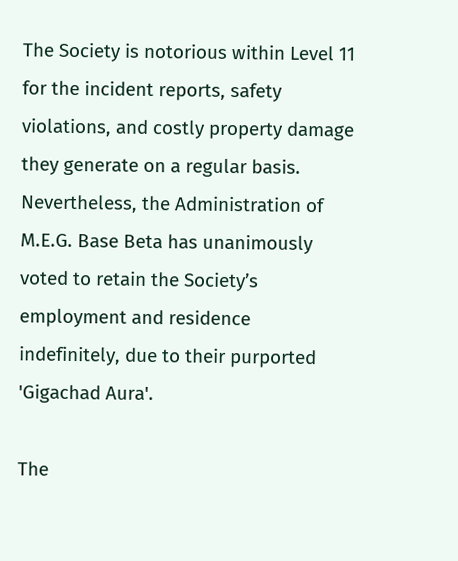The Society is notorious within Level 11 for the incident reports, safety violations, and costly property damage they generate on a regular basis. Nevertheless, the Administration of M.E.G. Base Beta has unanimously voted to retain the Society’s employment and residence indefinitely, due to their purported 'Gigachad Aura'.

The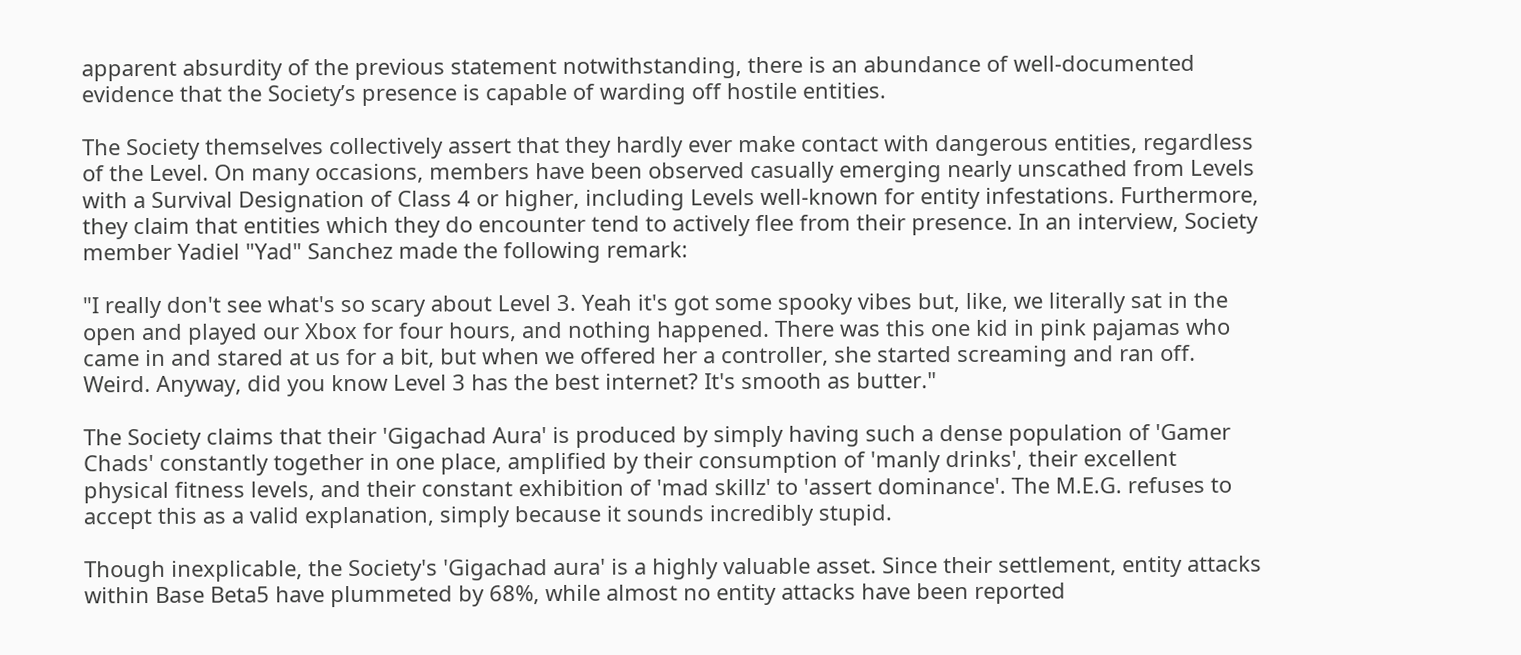apparent absurdity of the previous statement notwithstanding, there is an abundance of well-documented evidence that the Society’s presence is capable of warding off hostile entities.

The Society themselves collectively assert that they hardly ever make contact with dangerous entities, regardless of the Level. On many occasions, members have been observed casually emerging nearly unscathed from Levels with a Survival Designation of Class 4 or higher, including Levels well-known for entity infestations. Furthermore, they claim that entities which they do encounter tend to actively flee from their presence. In an interview, Society member Yadiel "Yad" Sanchez made the following remark:

"I really don't see what's so scary about Level 3. Yeah it's got some spooky vibes but, like, we literally sat in the open and played our Xbox for four hours, and nothing happened. There was this one kid in pink pajamas who came in and stared at us for a bit, but when we offered her a controller, she started screaming and ran off. Weird. Anyway, did you know Level 3 has the best internet? It's smooth as butter."

The Society claims that their 'Gigachad Aura' is produced by simply having such a dense population of 'Gamer Chads' constantly together in one place, amplified by their consumption of 'manly drinks', their excellent physical fitness levels, and their constant exhibition of 'mad skillz' to 'assert dominance'. The M.E.G. refuses to accept this as a valid explanation, simply because it sounds incredibly stupid.

Though inexplicable, the Society's 'Gigachad aura' is a highly valuable asset. Since their settlement, entity attacks within Base Beta5 have plummeted by 68%, while almost no entity attacks have been reported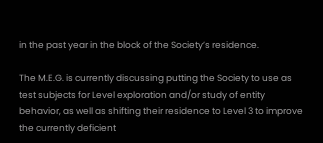in the past year in the block of the Society’s residence.

The M.E.G. is currently discussing putting the Society to use as test subjects for Level exploration and/or study of entity behavior, as well as shifting their residence to Level 3 to improve the currently deficient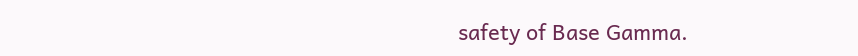safety of Base Gamma.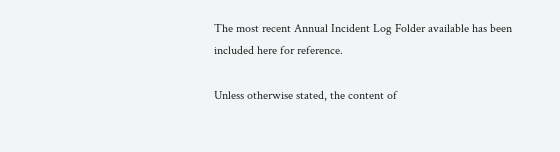The most recent Annual Incident Log Folder available has been included here for reference.

Unless otherwise stated, the content of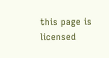this page is licensed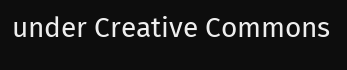under Creative Commons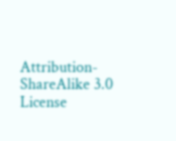Attribution-ShareAlike 3.0 License